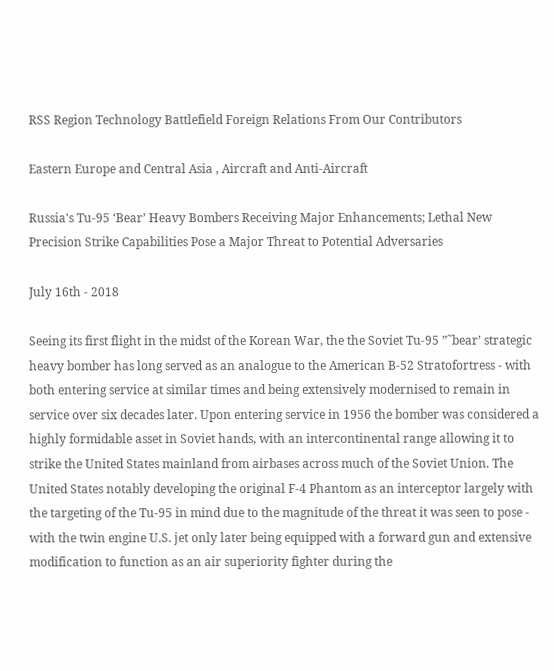RSS Region Technology Battlefield Foreign Relations From Our Contributors

Eastern Europe and Central Asia , Aircraft and Anti-Aircraft

Russia's Tu-95 ‘Bear’ Heavy Bombers Receiving Major Enhancements; Lethal New Precision Strike Capabilities Pose a Major Threat to Potential Adversaries

July 16th - 2018

Seeing its first flight in the midst of the Korean War, the the Soviet Tu-95 ”˜bear’ strategic heavy bomber has long served as an analogue to the American B-52 Stratofortress - with both entering service at similar times and being extensively modernised to remain in service over six decades later. Upon entering service in 1956 the bomber was considered a highly formidable asset in Soviet hands, with an intercontinental range allowing it to strike the United States mainland from airbases across much of the Soviet Union. The United States notably developing the original F-4 Phantom as an interceptor largely with the targeting of the Tu-95 in mind due to the magnitude of the threat it was seen to pose - with the twin engine U.S. jet only later being equipped with a forward gun and extensive modification to function as an air superiority fighter during the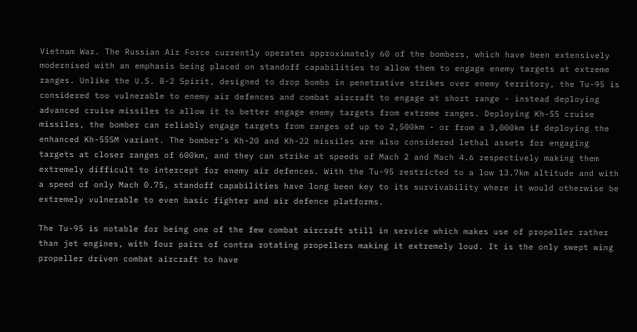Vietnam War. The Russian Air Force currently operates approximately 60 of the bombers, which have been extensively modernised with an emphasis being placed on standoff capabilities to allow them to engage enemy targets at extreme ranges. Unlike the U.S. B-2 Spirit, designed to drop bombs in penetrative strikes over enemy territory, the Tu-95 is considered too vulnerable to enemy air defences and combat aircraft to engage at short range - instead deploying advanced cruise missiles to allow it to better engage enemy targets from extreme ranges. Deploying Kh-55 cruise missiles, the bomber can reliably engage targets from ranges of up to 2,500km - or from a 3,000km if deploying the enhanced Kh-55SM variant. The bomber’s Kh-20 and Kh-22 missiles are also considered lethal assets for engaging targets at closer ranges of 600km, and they can strike at speeds of Mach 2 and Mach 4.6 respectively making them extremely difficult to intercept for enemy air defences. With the Tu-95 restricted to a low 13.7km altitude and with a speed of only Mach 0.75, standoff capabilities have long been key to its survivability where it would otherwise be extremely vulnerable to even basic fighter and air defence platforms.

The Tu-95 is notable for being one of the few combat aircraft still in service which makes use of propeller rather than jet engines, with four pairs of contra rotating propellers making it extremely loud. It is the only swept wing propeller driven combat aircraft to have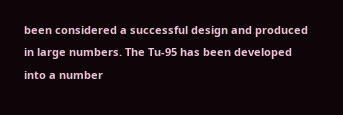been considered a successful design and produced in large numbers. The Tu-95 has been developed into a number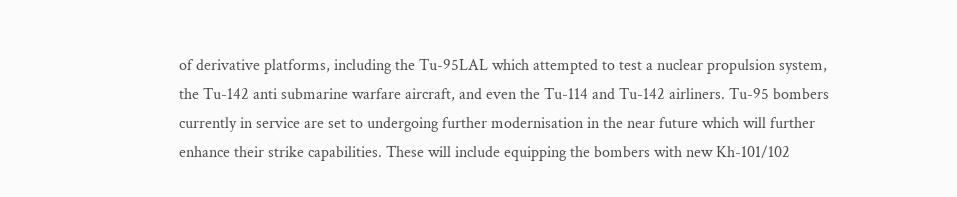of derivative platforms, including the Tu-95LAL which attempted to test a nuclear propulsion system, the Tu-142 anti submarine warfare aircraft, and even the Tu-114 and Tu-142 airliners. Tu-95 bombers currently in service are set to undergoing further modernisation in the near future which will further enhance their strike capabilities. These will include equipping the bombers with new Kh-101/102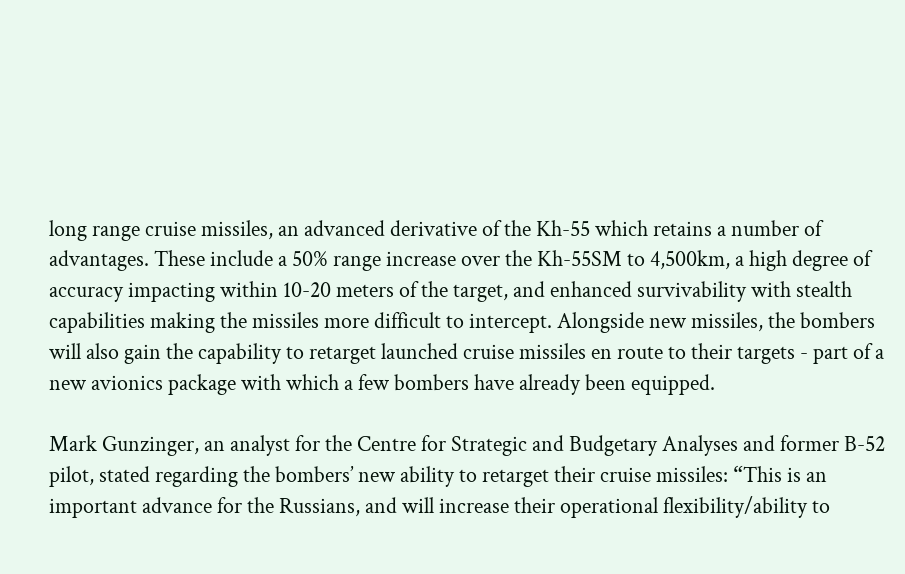long range cruise missiles, an advanced derivative of the Kh-55 which retains a number of advantages. These include a 50% range increase over the Kh-55SM to 4,500km, a high degree of accuracy impacting within 10-20 meters of the target, and enhanced survivability with stealth capabilities making the missiles more difficult to intercept. Alongside new missiles, the bombers will also gain the capability to retarget launched cruise missiles en route to their targets - part of a new avionics package with which a few bombers have already been equipped.

Mark Gunzinger, an analyst for the Centre for Strategic and Budgetary Analyses and former B-52 pilot, stated regarding the bombers’ new ability to retarget their cruise missiles: “This is an important advance for the Russians, and will increase their operational flexibility/ability to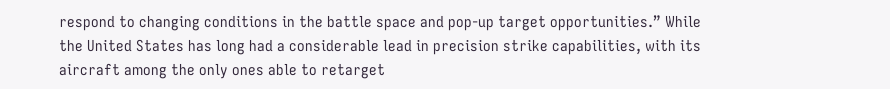respond to changing conditions in the battle space and pop-up target opportunities.” While the United States has long had a considerable lead in precision strike capabilities, with its aircraft among the only ones able to retarget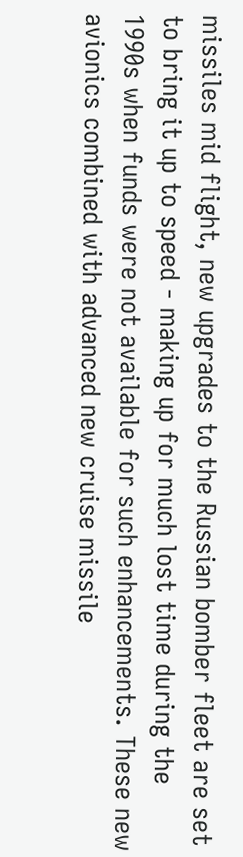missiles mid flight, new upgrades to the Russian bomber fleet are set to bring it up to speed - making up for much lost time during the 1990s when funds were not available for such enhancements. These new avionics combined with advanced new cruise missile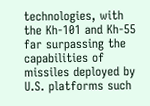technologies, with the Kh-101 and Kh-55 far surpassing the capabilities of missiles deployed by U.S. platforms such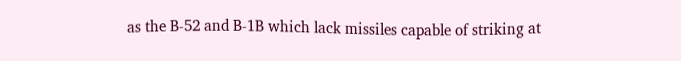as the B-52 and B-1B which lack missiles capable of striking at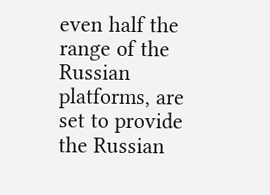even half the range of the Russian platforms, are set to provide the Russian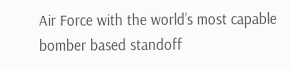Air Force with the world’s most capable bomber based standoff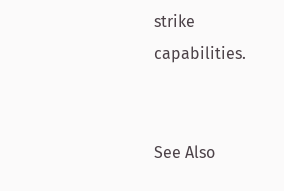strike capabilities.


See Also